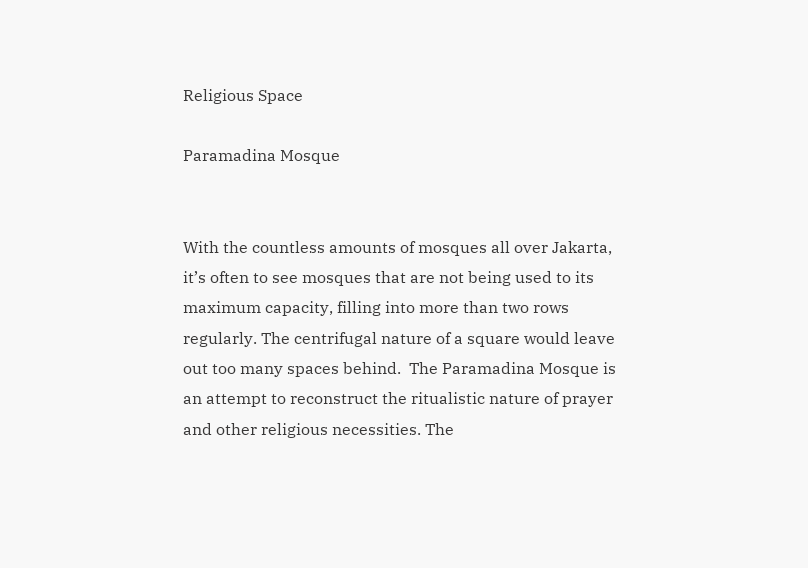Religious Space

Paramadina Mosque


With the countless amounts of mosques all over Jakarta, it’s often to see mosques that are not being used to its maximum capacity, filling into more than two rows regularly. The centrifugal nature of a square would leave out too many spaces behind.  The Paramadina Mosque is an attempt to reconstruct the ritualistic nature of prayer and other religious necessities. The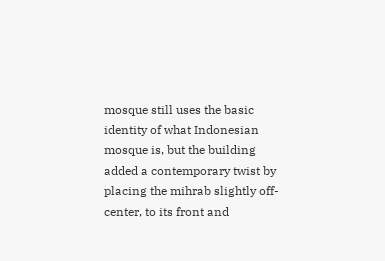mosque still uses the basic identity of what Indonesian mosque is, but the building added a contemporary twist by placing the mihrab slightly off-center, to its front and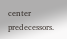center predecessors.